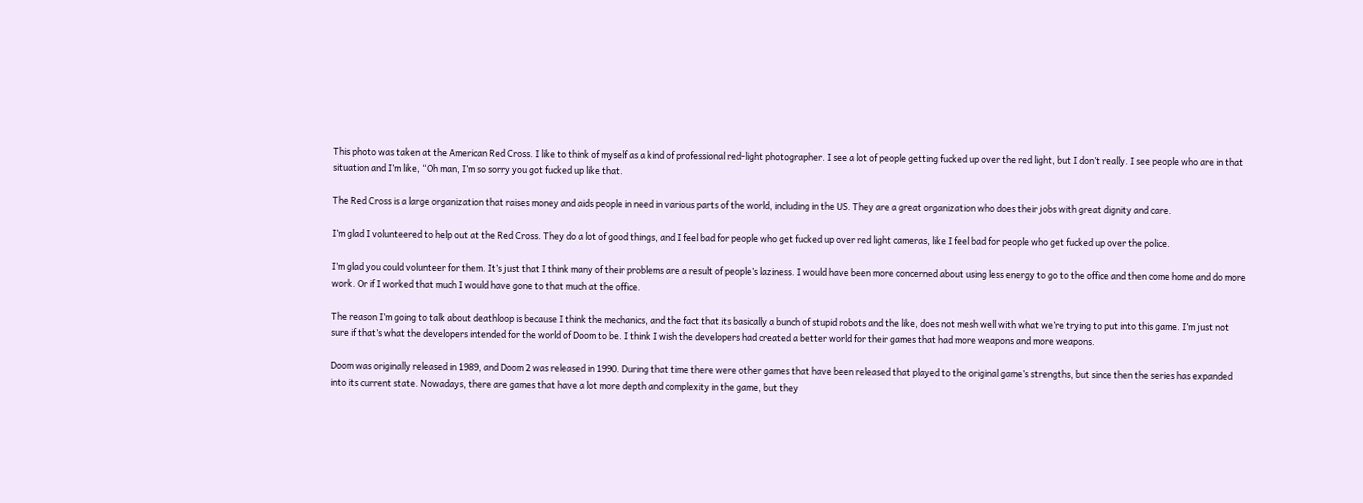This photo was taken at the American Red Cross. I like to think of myself as a kind of professional red-light photographer. I see a lot of people getting fucked up over the red light, but I don’t really. I see people who are in that situation and I’m like, “Oh man, I’m so sorry you got fucked up like that.

The Red Cross is a large organization that raises money and aids people in need in various parts of the world, including in the US. They are a great organization who does their jobs with great dignity and care.

I’m glad I volunteered to help out at the Red Cross. They do a lot of good things, and I feel bad for people who get fucked up over red light cameras, like I feel bad for people who get fucked up over the police.

I’m glad you could volunteer for them. It’s just that I think many of their problems are a result of people’s laziness. I would have been more concerned about using less energy to go to the office and then come home and do more work. Or if I worked that much I would have gone to that much at the office.

The reason I’m going to talk about deathloop is because I think the mechanics, and the fact that its basically a bunch of stupid robots and the like, does not mesh well with what we’re trying to put into this game. I’m just not sure if that’s what the developers intended for the world of Doom to be. I think I wish the developers had created a better world for their games that had more weapons and more weapons.

Doom was originally released in 1989, and Doom 2 was released in 1990. During that time there were other games that have been released that played to the original game’s strengths, but since then the series has expanded into its current state. Nowadays, there are games that have a lot more depth and complexity in the game, but they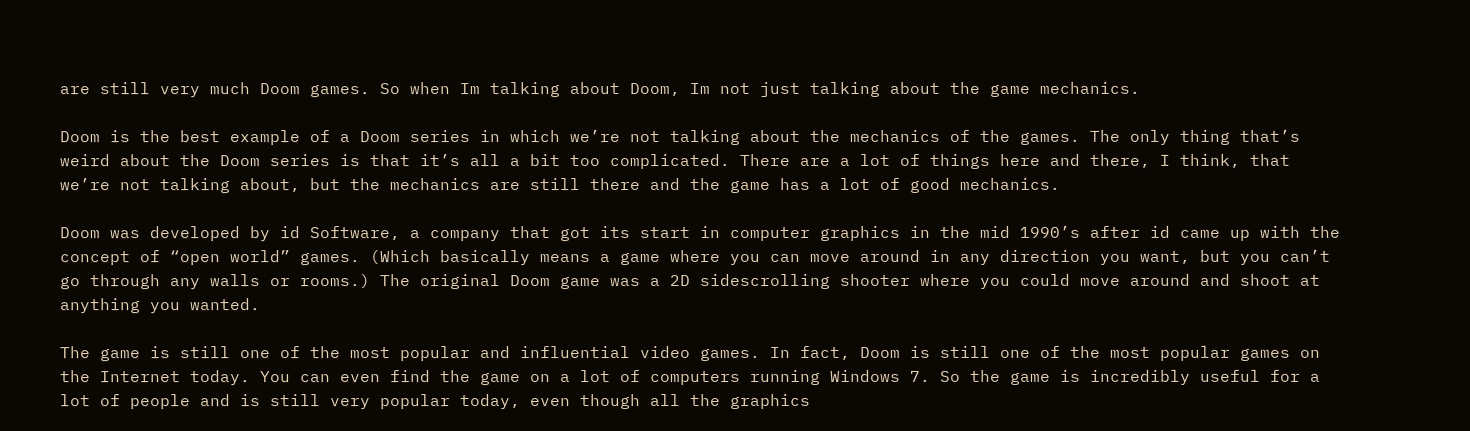are still very much Doom games. So when Im talking about Doom, Im not just talking about the game mechanics.

Doom is the best example of a Doom series in which we’re not talking about the mechanics of the games. The only thing that’s weird about the Doom series is that it’s all a bit too complicated. There are a lot of things here and there, I think, that we’re not talking about, but the mechanics are still there and the game has a lot of good mechanics.

Doom was developed by id Software, a company that got its start in computer graphics in the mid 1990’s after id came up with the concept of “open world” games. (Which basically means a game where you can move around in any direction you want, but you can’t go through any walls or rooms.) The original Doom game was a 2D sidescrolling shooter where you could move around and shoot at anything you wanted.

The game is still one of the most popular and influential video games. In fact, Doom is still one of the most popular games on the Internet today. You can even find the game on a lot of computers running Windows 7. So the game is incredibly useful for a lot of people and is still very popular today, even though all the graphics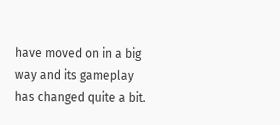have moved on in a big way and its gameplay has changed quite a bit.